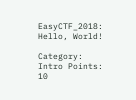EasyCTF_2018: Hello, World!

Category: Intro Points: 10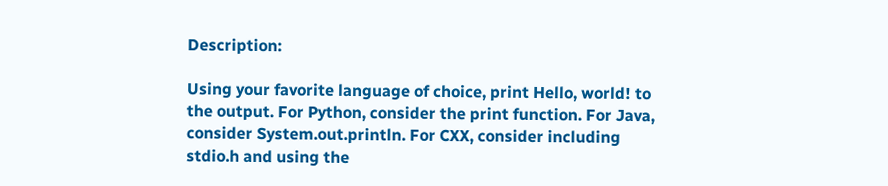Description:

Using your favorite language of choice, print Hello, world! to the output. For Python, consider the print function. For Java, consider System.out.println. For CXX, consider including stdio.h and using the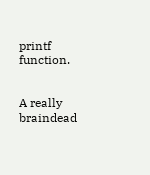printf function.


A really braindead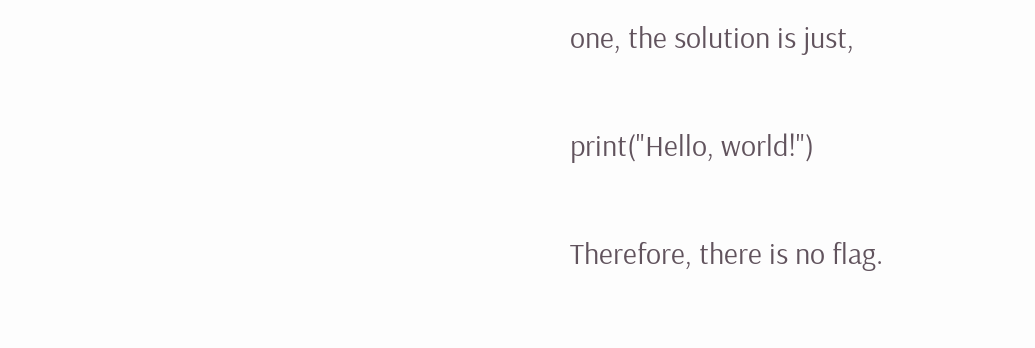one, the solution is just,

print("Hello, world!")

Therefore, there is no flag.